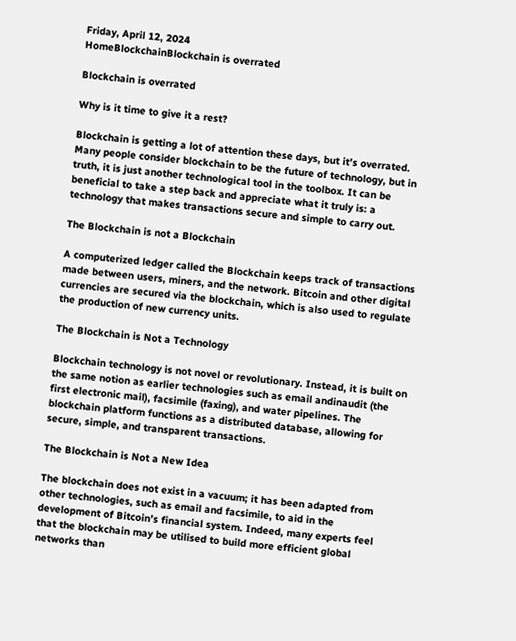Friday, April 12, 2024
HomeBlockchainBlockchain is overrated

Blockchain is overrated

Why is it time to give it a rest?

Blockchain is getting a lot of attention these days, but it’s overrated. Many people consider blockchain to be the future of technology, but in truth, it is just another technological tool in the toolbox. It can be beneficial to take a step back and appreciate what it truly is: a technology that makes transactions secure and simple to carry out.

The Blockchain is not a Blockchain

A computerized ledger called the Blockchain keeps track of transactions made between users, miners, and the network. Bitcoin and other digital currencies are secured via the blockchain, which is also used to regulate the production of new currency units.

The Blockchain is Not a Technology

Blockchain technology is not novel or revolutionary. Instead, it is built on the same notion as earlier technologies such as email andinaudit (the first electronic mail), facsimile (faxing), and water pipelines. The blockchain platform functions as a distributed database, allowing for secure, simple, and transparent transactions.

The Blockchain is Not a New Idea

The blockchain does not exist in a vacuum; it has been adapted from other technologies, such as email and facsimile, to aid in the development of Bitcoin’s financial system. Indeed, many experts feel that the blockchain may be utilised to build more efficient global networks than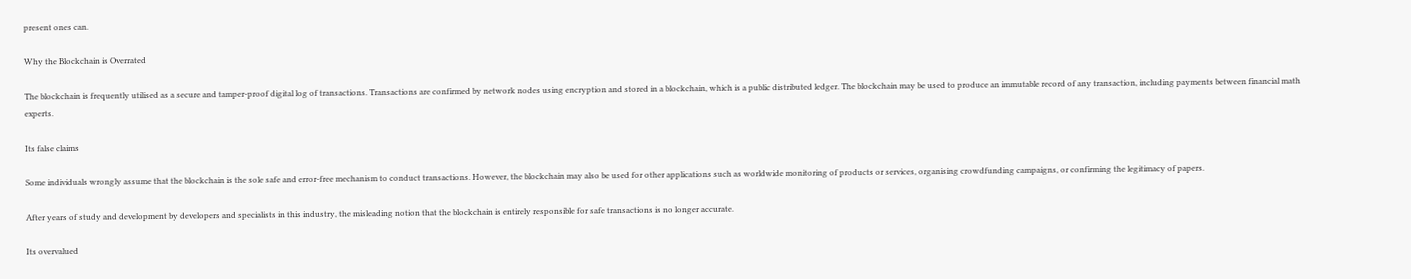present ones can.

Why the Blockchain is Overrated

The blockchain is frequently utilised as a secure and tamper-proof digital log of transactions. Transactions are confirmed by network nodes using encryption and stored in a blockchain, which is a public distributed ledger. The blockchain may be used to produce an immutable record of any transaction, including payments between financial math experts.

Its false claims

Some individuals wrongly assume that the blockchain is the sole safe and error-free mechanism to conduct transactions. However, the blockchain may also be used for other applications such as worldwide monitoring of products or services, organising crowdfunding campaigns, or confirming the legitimacy of papers.

After years of study and development by developers and specialists in this industry, the misleading notion that the blockchain is entirely responsible for safe transactions is no longer accurate.

Its overvalued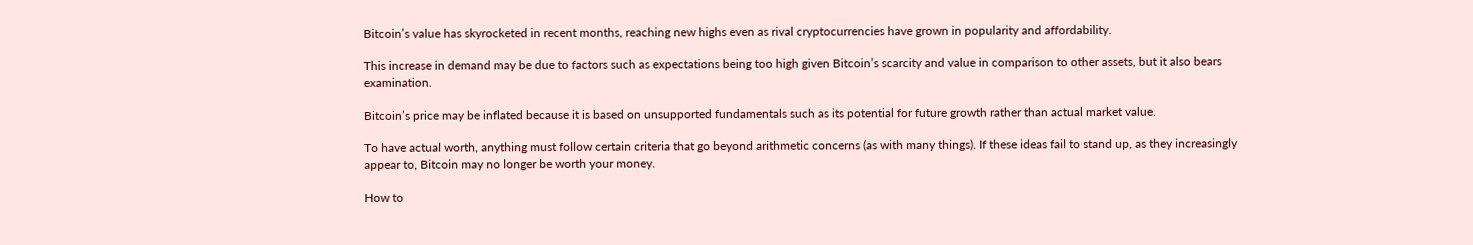Bitcoin’s value has skyrocketed in recent months, reaching new highs even as rival cryptocurrencies have grown in popularity and affordability.

This increase in demand may be due to factors such as expectations being too high given Bitcoin’s scarcity and value in comparison to other assets, but it also bears examination.

Bitcoin’s price may be inflated because it is based on unsupported fundamentals such as its potential for future growth rather than actual market value.

To have actual worth, anything must follow certain criteria that go beyond arithmetic concerns (as with many things). If these ideas fail to stand up, as they increasingly appear to, Bitcoin may no longer be worth your money.

How to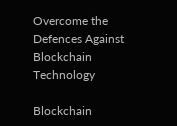Overcome the Defences Against Blockchain Technology

Blockchain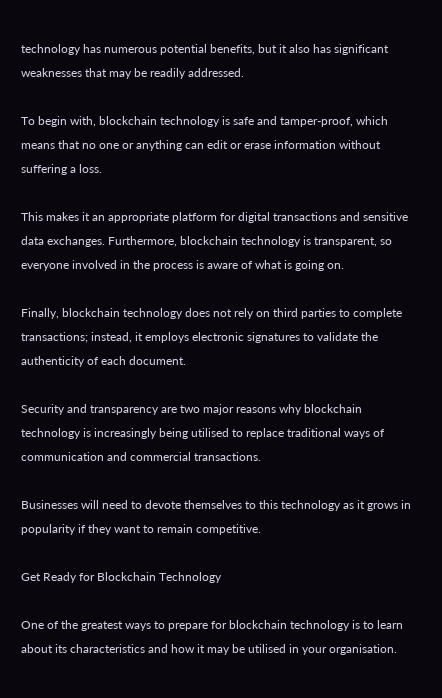technology has numerous potential benefits, but it also has significant weaknesses that may be readily addressed.

To begin with, blockchain technology is safe and tamper-proof, which means that no one or anything can edit or erase information without suffering a loss.

This makes it an appropriate platform for digital transactions and sensitive data exchanges. Furthermore, blockchain technology is transparent, so everyone involved in the process is aware of what is going on.

Finally, blockchain technology does not rely on third parties to complete transactions; instead, it employs electronic signatures to validate the authenticity of each document.

Security and transparency are two major reasons why blockchain technology is increasingly being utilised to replace traditional ways of communication and commercial transactions.

Businesses will need to devote themselves to this technology as it grows in popularity if they want to remain competitive.

Get Ready for Blockchain Technology

One of the greatest ways to prepare for blockchain technology is to learn about its characteristics and how it may be utilised in your organisation.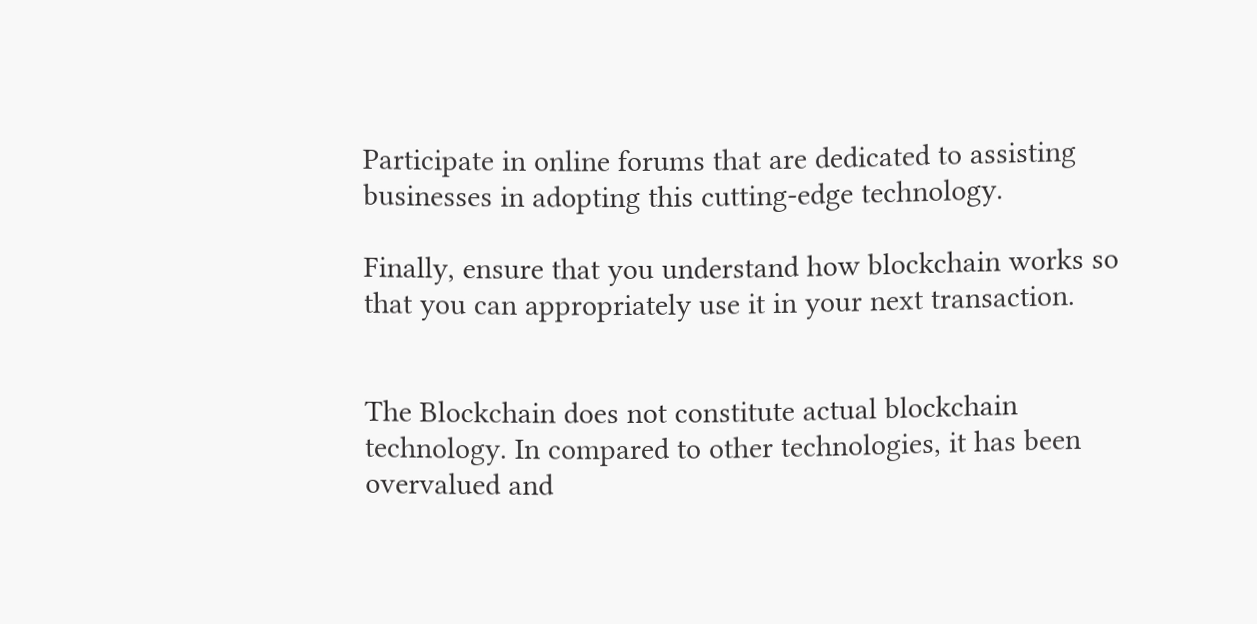Participate in online forums that are dedicated to assisting businesses in adopting this cutting-edge technology.

Finally, ensure that you understand how blockchain works so that you can appropriately use it in your next transaction.


The Blockchain does not constitute actual blockchain technology. In compared to other technologies, it has been overvalued and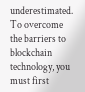underestimated. To overcome the barriers to blockchain technology, you must first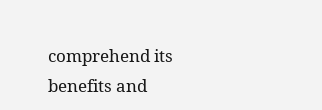comprehend its benefits and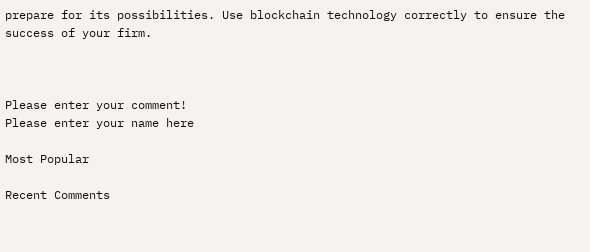prepare for its possibilities. Use blockchain technology correctly to ensure the success of your firm.



Please enter your comment!
Please enter your name here

Most Popular

Recent Comments